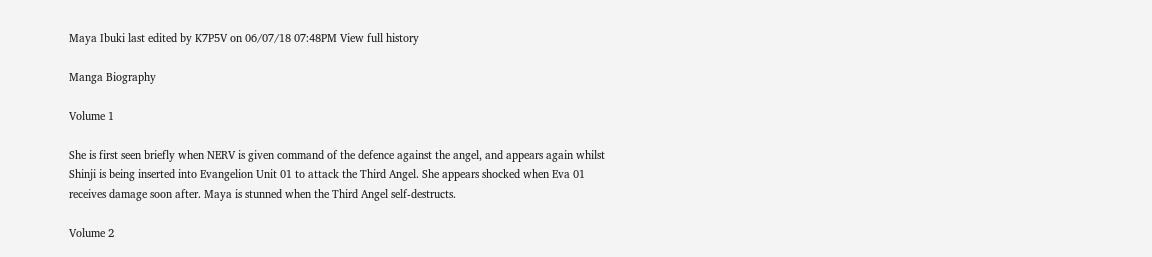Maya Ibuki last edited by K7P5V on 06/07/18 07:48PM View full history

Manga Biography

Volume 1

She is first seen briefly when NERV is given command of the defence against the angel, and appears again whilst Shinji is being inserted into Evangelion Unit 01 to attack the Third Angel. She appears shocked when Eva 01 receives damage soon after. Maya is stunned when the Third Angel self-destructs.

Volume 2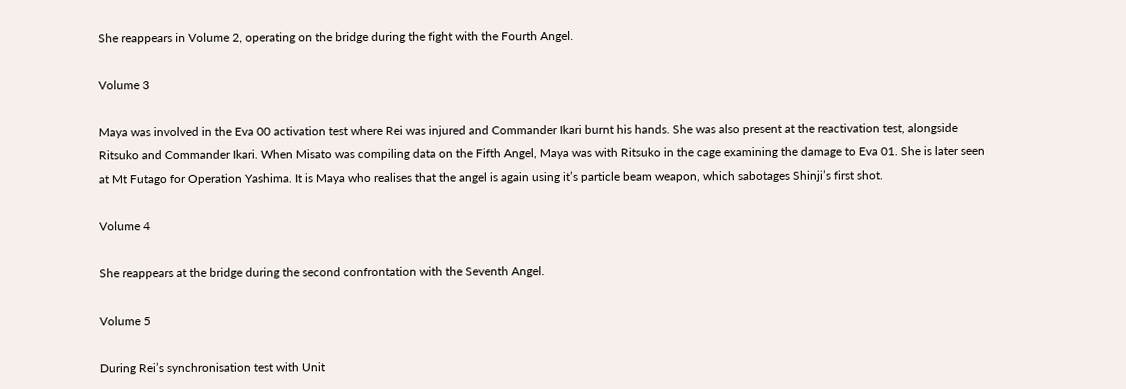She reappears in Volume 2, operating on the bridge during the fight with the Fourth Angel.

Volume 3

Maya was involved in the Eva 00 activation test where Rei was injured and Commander Ikari burnt his hands. She was also present at the reactivation test, alongside Ritsuko and Commander Ikari. When Misato was compiling data on the Fifth Angel, Maya was with Ritsuko in the cage examining the damage to Eva 01. She is later seen at Mt Futago for Operation Yashima. It is Maya who realises that the angel is again using it’s particle beam weapon, which sabotages Shinji’s first shot.

Volume 4

She reappears at the bridge during the second confrontation with the Seventh Angel.

Volume 5

During Rei’s synchronisation test with Unit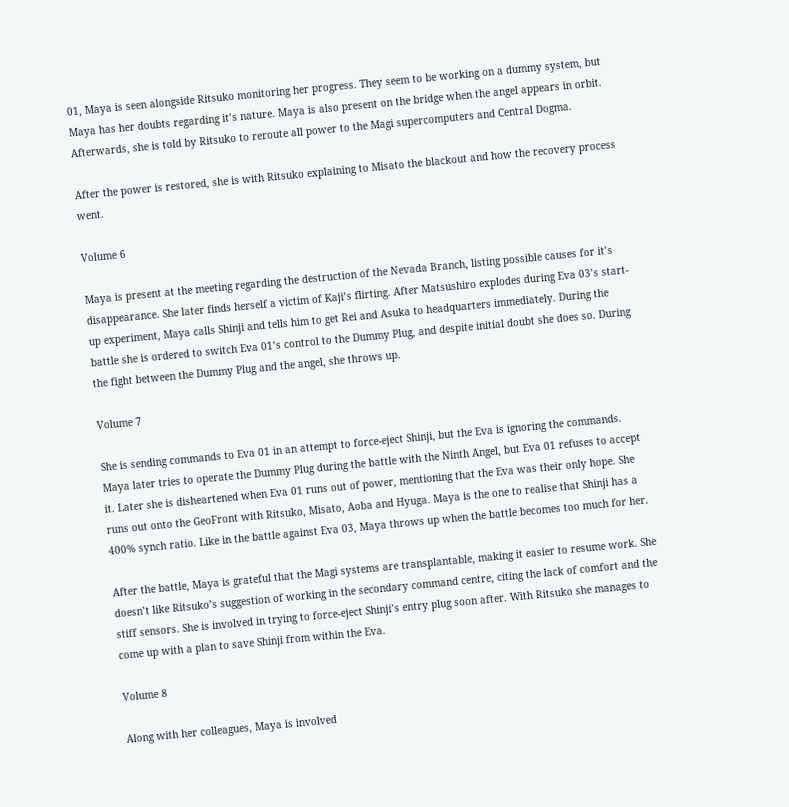01, Maya is seen alongside Ritsuko monitoring her progress. They seem to be working on a dummy system, but Maya has her doubts regarding it’s nature. Maya is also present on the bridge when the angel appears in orbit. Afterwards, she is told by Ritsuko to reroute all power to the Magi supercomputers and Central Dogma.

After the power is restored, she is with Ritsuko explaining to Misato the blackout and how the recovery process went.

Volume 6

Maya is present at the meeting regarding the destruction of the Nevada Branch, listing possible causes for it’s disappearance. She later finds herself a victim of Kaji’s flirting. After Matsushiro explodes during Eva 03’s start-up experiment, Maya calls Shinji and tells him to get Rei and Asuka to headquarters immediately. During the battle she is ordered to switch Eva 01’s control to the Dummy Plug, and despite initial doubt she does so. During the fight between the Dummy Plug and the angel, she throws up.

Volume 7

She is sending commands to Eva 01 in an attempt to force-eject Shinji, but the Eva is ignoring the commands. Maya later tries to operate the Dummy Plug during the battle with the Ninth Angel, but Eva 01 refuses to accept it. Later she is disheartened when Eva 01 runs out of power, mentioning that the Eva was their only hope. She runs out onto the GeoFront with Ritsuko, Misato, Aoba and Hyuga. Maya is the one to realise that Shinji has a 400% synch ratio. Like in the battle against Eva 03, Maya throws up when the battle becomes too much for her.

After the battle, Maya is grateful that the Magi systems are transplantable, making it easier to resume work. She doesn’t like Ritsuko’s suggestion of working in the secondary command centre, citing the lack of comfort and the stiff sensors. She is involved in trying to force-eject Shinji’s entry plug soon after. With Ritsuko she manages to come up with a plan to save Shinji from within the Eva.

Volume 8

Along with her colleagues, Maya is involved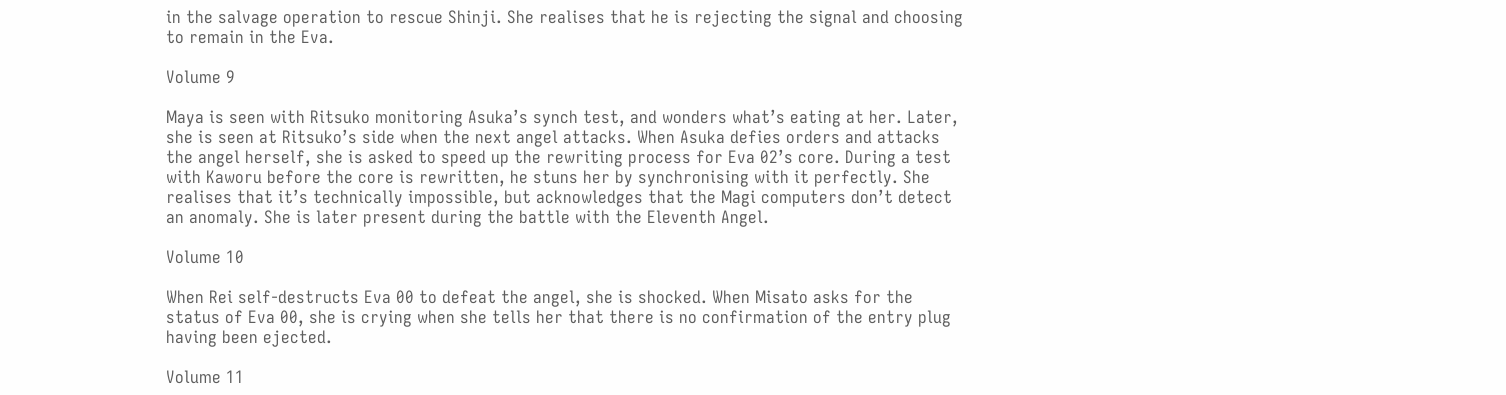in the salvage operation to rescue Shinji. She realises that he is rejecting the signal and choosing to remain in the Eva.

Volume 9

Maya is seen with Ritsuko monitoring Asuka’s synch test, and wonders what’s eating at her. Later, she is seen at Ritsuko’s side when the next angel attacks. When Asuka defies orders and attacks the angel herself, she is asked to speed up the rewriting process for Eva 02’s core. During a test with Kaworu before the core is rewritten, he stuns her by synchronising with it perfectly. She realises that it’s technically impossible, but acknowledges that the Magi computers don’t detect an anomaly. She is later present during the battle with the Eleventh Angel.

Volume 10

When Rei self-destructs Eva 00 to defeat the angel, she is shocked. When Misato asks for the status of Eva 00, she is crying when she tells her that there is no confirmation of the entry plug having been ejected.

Volume 11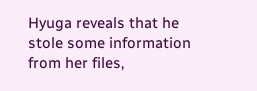Hyuga reveals that he stole some information from her files,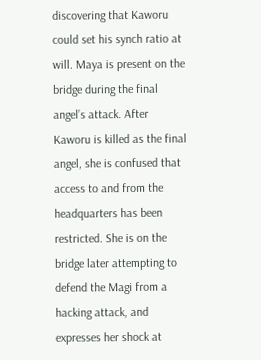discovering that Kaworu could set his synch ratio at will. Maya is present on the bridge during the final angel’s attack. After Kaworu is killed as the final angel, she is confused that access to and from the headquarters has been restricted. She is on the bridge later attempting to defend the Magi from a hacking attack, and expresses her shock at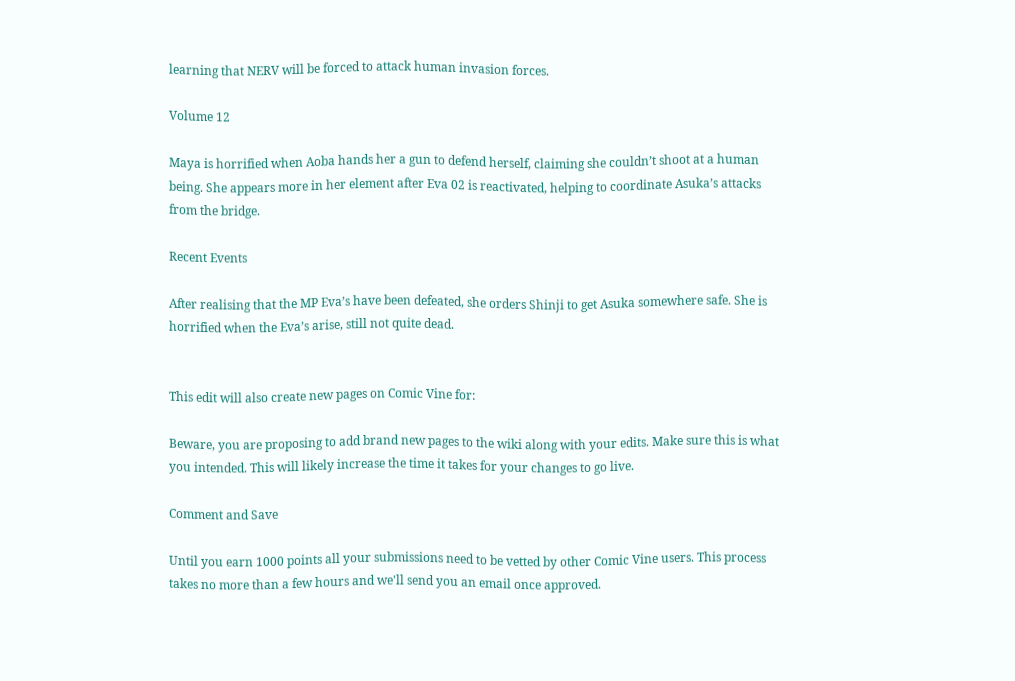learning that NERV will be forced to attack human invasion forces.

Volume 12

Maya is horrified when Aoba hands her a gun to defend herself, claiming she couldn’t shoot at a human being. She appears more in her element after Eva 02 is reactivated, helping to coordinate Asuka’s attacks from the bridge.

Recent Events

After realising that the MP Eva’s have been defeated, she orders Shinji to get Asuka somewhere safe. She is horrified when the Eva’s arise, still not quite dead.


This edit will also create new pages on Comic Vine for:

Beware, you are proposing to add brand new pages to the wiki along with your edits. Make sure this is what you intended. This will likely increase the time it takes for your changes to go live.

Comment and Save

Until you earn 1000 points all your submissions need to be vetted by other Comic Vine users. This process takes no more than a few hours and we'll send you an email once approved.